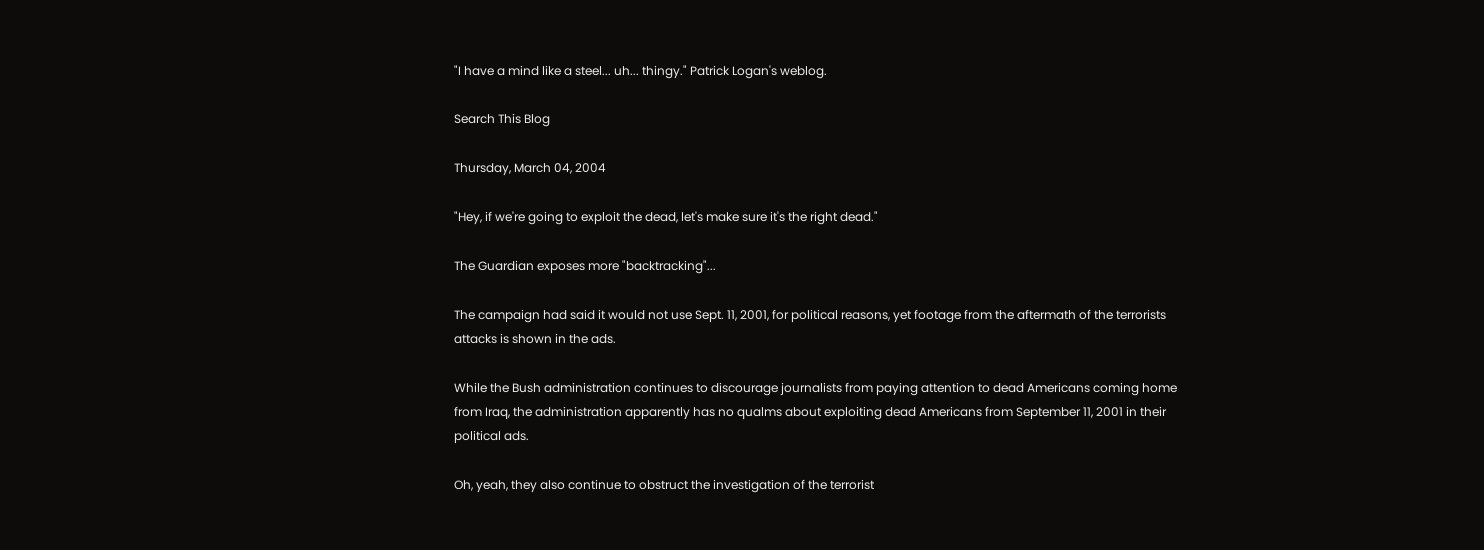"I have a mind like a steel... uh... thingy." Patrick Logan's weblog.

Search This Blog

Thursday, March 04, 2004

"Hey, if we're going to exploit the dead, let's make sure it's the right dead."

The Guardian exposes more "backtracking"...

The campaign had said it would not use Sept. 11, 2001, for political reasons, yet footage from the aftermath of the terrorists attacks is shown in the ads.

While the Bush administration continues to discourage journalists from paying attention to dead Americans coming home from Iraq, the administration apparently has no qualms about exploiting dead Americans from September 11, 2001 in their political ads.

Oh, yeah, they also continue to obstruct the investigation of the terrorist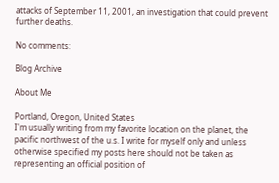attacks of September 11, 2001, an investigation that could prevent further deaths.

No comments:

Blog Archive

About Me

Portland, Oregon, United States
I'm usually writing from my favorite location on the planet, the pacific northwest of the u.s. I write for myself only and unless otherwise specified my posts here should not be taken as representing an official position of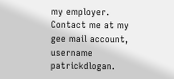my employer. Contact me at my gee mail account, username patrickdlogan.